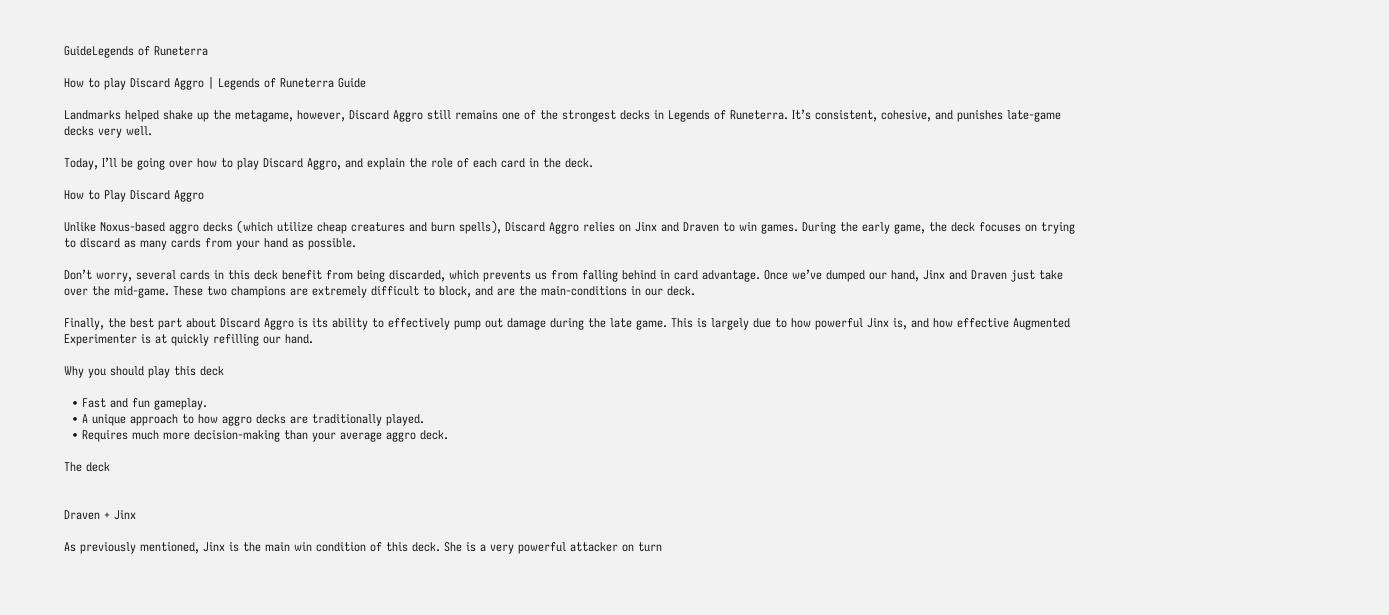GuideLegends of Runeterra

How to play Discard Aggro | Legends of Runeterra Guide

Landmarks helped shake up the metagame, however, Discard Aggro still remains one of the strongest decks in Legends of Runeterra. It’s consistent, cohesive, and punishes late-game decks very well.

Today, I’ll be going over how to play Discard Aggro, and explain the role of each card in the deck.

How to Play Discard Aggro

Unlike Noxus-based aggro decks (which utilize cheap creatures and burn spells), Discard Aggro relies on Jinx and Draven to win games. During the early game, the deck focuses on trying to discard as many cards from your hand as possible.

Don’t worry, several cards in this deck benefit from being discarded, which prevents us from falling behind in card advantage. Once we’ve dumped our hand, Jinx and Draven just take over the mid-game. These two champions are extremely difficult to block, and are the main-conditions in our deck.

Finally, the best part about Discard Aggro is its ability to effectively pump out damage during the late game. This is largely due to how powerful Jinx is, and how effective Augmented Experimenter is at quickly refilling our hand.

Why you should play this deck

  • Fast and fun gameplay.
  • A unique approach to how aggro decks are traditionally played.
  • Requires much more decision-making than your average aggro deck.

The deck


Draven + Jinx

As previously mentioned, Jinx is the main win condition of this deck. She is a very powerful attacker on turn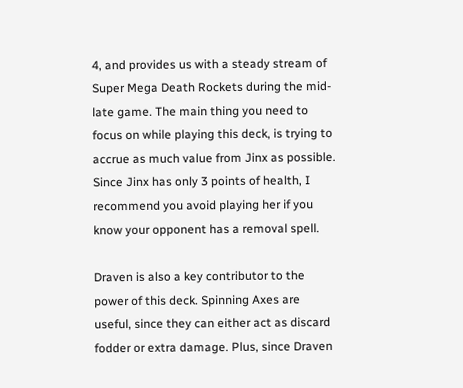4, and provides us with a steady stream of Super Mega Death Rockets during the mid-late game. The main thing you need to focus on while playing this deck, is trying to accrue as much value from Jinx as possible. Since Jinx has only 3 points of health, I recommend you avoid playing her if you know your opponent has a removal spell.

Draven is also a key contributor to the power of this deck. Spinning Axes are useful, since they can either act as discard fodder or extra damage. Plus, since Draven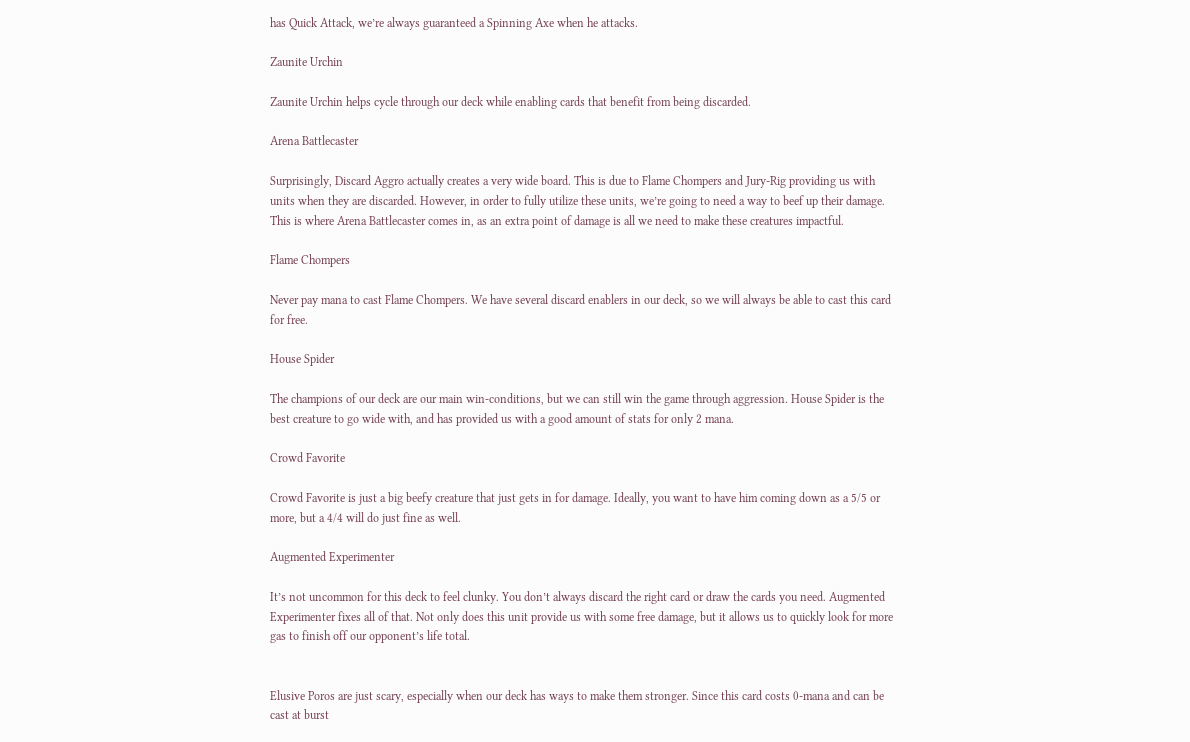has Quick Attack, we’re always guaranteed a Spinning Axe when he attacks.

Zaunite Urchin

Zaunite Urchin helps cycle through our deck while enabling cards that benefit from being discarded.

Arena Battlecaster

Surprisingly, Discard Aggro actually creates a very wide board. This is due to Flame Chompers and Jury-Rig providing us with units when they are discarded. However, in order to fully utilize these units, we’re going to need a way to beef up their damage. This is where Arena Battlecaster comes in, as an extra point of damage is all we need to make these creatures impactful.

Flame Chompers

Never pay mana to cast Flame Chompers. We have several discard enablers in our deck, so we will always be able to cast this card for free.

House Spider

The champions of our deck are our main win-conditions, but we can still win the game through aggression. House Spider is the best creature to go wide with, and has provided us with a good amount of stats for only 2 mana.

Crowd Favorite

Crowd Favorite is just a big beefy creature that just gets in for damage. Ideally, you want to have him coming down as a 5/5 or more, but a 4/4 will do just fine as well.

Augmented Experimenter

It’s not uncommon for this deck to feel clunky. You don’t always discard the right card or draw the cards you need. Augmented Experimenter fixes all of that. Not only does this unit provide us with some free damage, but it allows us to quickly look for more gas to finish off our opponent’s life total.


Elusive Poros are just scary, especially when our deck has ways to make them stronger. Since this card costs 0-mana and can be cast at burst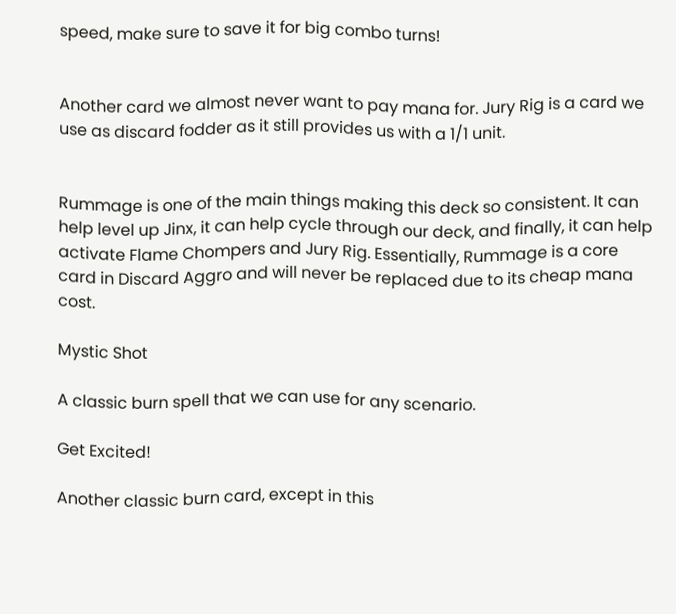speed, make sure to save it for big combo turns!


Another card we almost never want to pay mana for. Jury Rig is a card we use as discard fodder as it still provides us with a 1/1 unit.


Rummage is one of the main things making this deck so consistent. It can help level up Jinx, it can help cycle through our deck, and finally, it can help activate Flame Chompers and Jury Rig. Essentially, Rummage is a core card in Discard Aggro and will never be replaced due to its cheap mana cost.

Mystic Shot

A classic burn spell that we can use for any scenario.

Get Excited!

Another classic burn card, except in this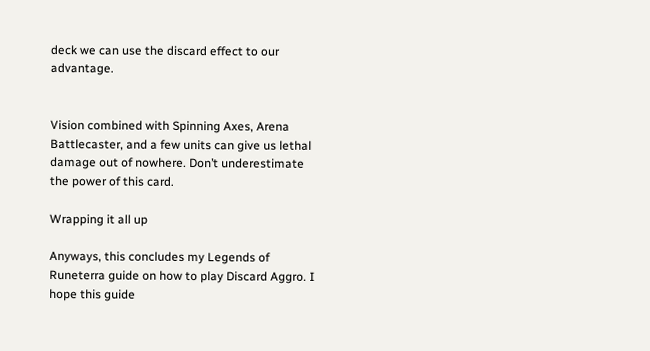deck we can use the discard effect to our advantage.


Vision combined with Spinning Axes, Arena Battlecaster, and a few units can give us lethal damage out of nowhere. Don’t underestimate the power of this card.

Wrapping it all up

Anyways, this concludes my Legends of Runeterra guide on how to play Discard Aggro. I hope this guide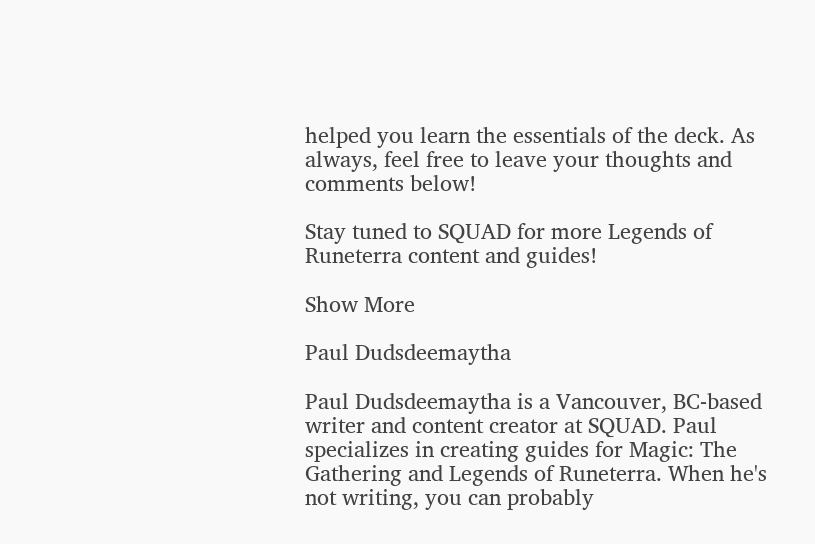helped you learn the essentials of the deck. As always, feel free to leave your thoughts and comments below!

Stay tuned to SQUAD for more Legends of Runeterra content and guides!

Show More

Paul Dudsdeemaytha

Paul Dudsdeemaytha is a Vancouver, BC-based writer and content creator at SQUAD. Paul specializes in creating guides for Magic: The Gathering and Legends of Runeterra. When he's not writing, you can probably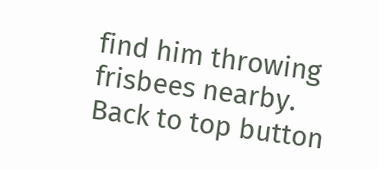find him throwing frisbees nearby.
Back to top button